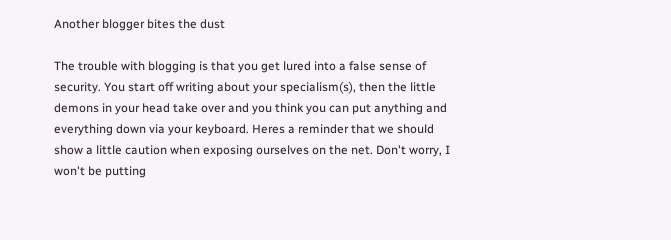Another blogger bites the dust

The trouble with blogging is that you get lured into a false sense of security. You start off writing about your specialism(s), then the little demons in your head take over and you think you can put anything and everything down via your keyboard. Heres a reminder that we should show a little caution when exposing ourselves on the net. Don't worry, I won't be putting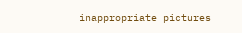inappropriate pictures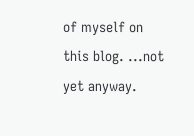of myself on this blog. ...not yet anyway.